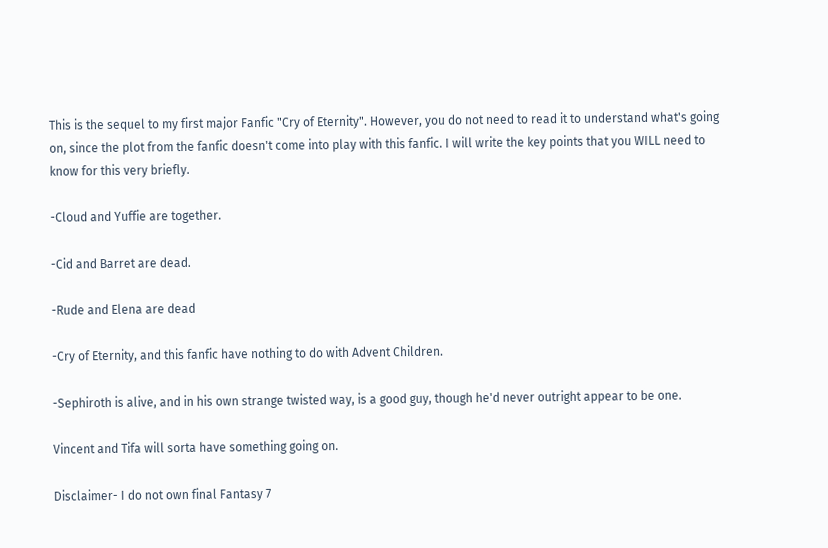This is the sequel to my first major Fanfic "Cry of Eternity". However, you do not need to read it to understand what's going on, since the plot from the fanfic doesn't come into play with this fanfic. I will write the key points that you WILL need to know for this very briefly.

-Cloud and Yuffie are together.

-Cid and Barret are dead.

-Rude and Elena are dead

-Cry of Eternity, and this fanfic have nothing to do with Advent Children.

-Sephiroth is alive, and in his own strange twisted way, is a good guy, though he'd never outright appear to be one.

Vincent and Tifa will sorta have something going on.

Disclaimer- I do not own final Fantasy 7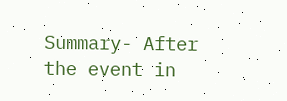Summary- After the event in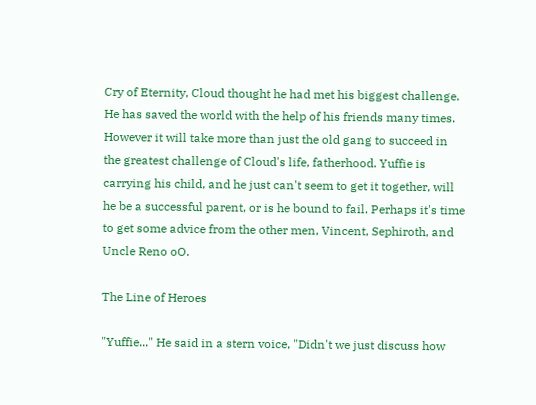Cry of Eternity, Cloud thought he had met his biggest challenge. He has saved the world with the help of his friends many times. However it will take more than just the old gang to succeed in the greatest challenge of Cloud's life, fatherhood. Yuffie is carrying his child, and he just can't seem to get it together, will he be a successful parent, or is he bound to fail. Perhaps it's time to get some advice from the other men, Vincent, Sephiroth, and Uncle Reno oO.

The Line of Heroes

"Yuffie..." He said in a stern voice, "Didn't we just discuss how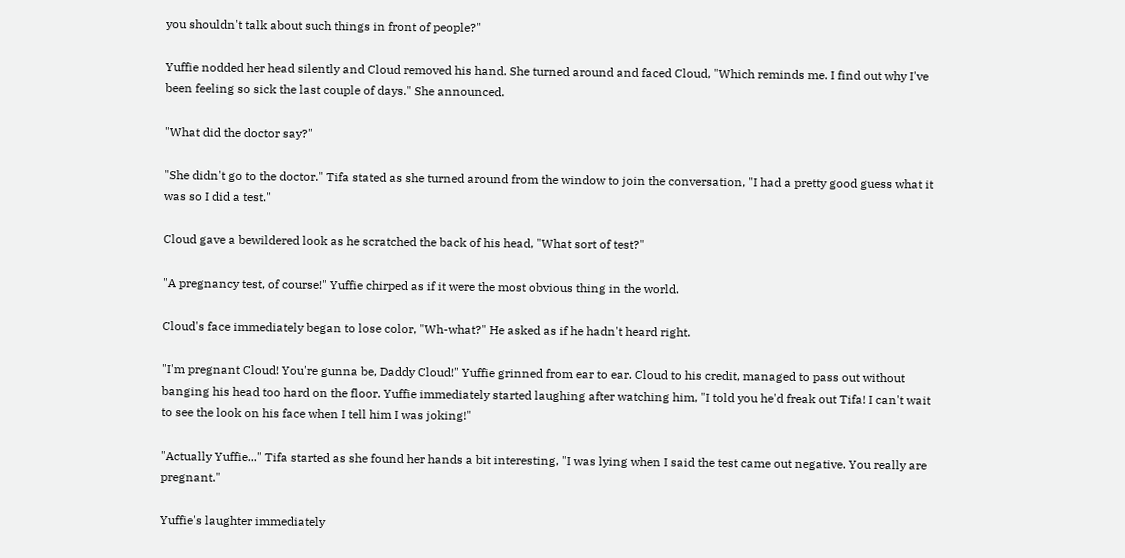you shouldn't talk about such things in front of people?"

Yuffie nodded her head silently and Cloud removed his hand. She turned around and faced Cloud, "Which reminds me. I find out why I've been feeling so sick the last couple of days." She announced.

"What did the doctor say?"

"She didn't go to the doctor." Tifa stated as she turned around from the window to join the conversation, "I had a pretty good guess what it was so I did a test."

Cloud gave a bewildered look as he scratched the back of his head, "What sort of test?"

"A pregnancy test, of course!" Yuffie chirped as if it were the most obvious thing in the world.

Cloud's face immediately began to lose color, "Wh-what?" He asked as if he hadn't heard right.

"I'm pregnant Cloud! You're gunna be, Daddy Cloud!" Yuffie grinned from ear to ear. Cloud to his credit, managed to pass out without banging his head too hard on the floor. Yuffie immediately started laughing after watching him, "I told you he'd freak out Tifa! I can't wait to see the look on his face when I tell him I was joking!"

"Actually Yuffie..." Tifa started as she found her hands a bit interesting, "I was lying when I said the test came out negative. You really are pregnant."

Yuffie's laughter immediately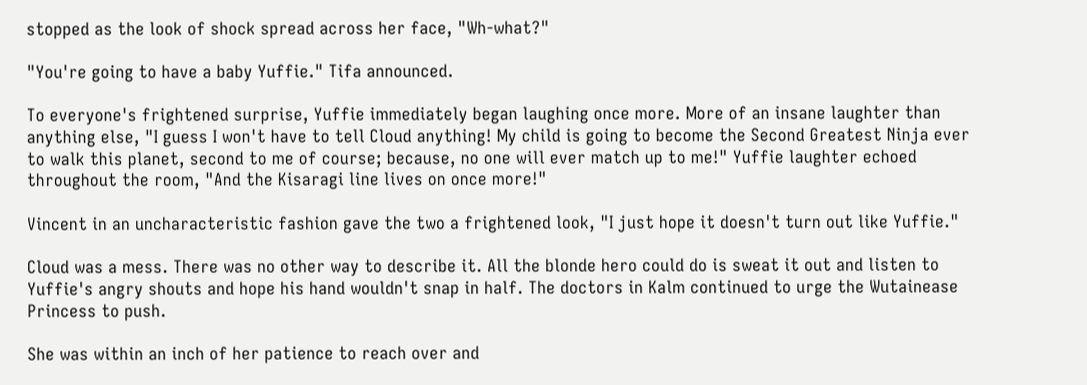stopped as the look of shock spread across her face, "Wh-what?"

"You're going to have a baby Yuffie." Tifa announced.

To everyone's frightened surprise, Yuffie immediately began laughing once more. More of an insane laughter than anything else, "I guess I won't have to tell Cloud anything! My child is going to become the Second Greatest Ninja ever to walk this planet, second to me of course; because, no one will ever match up to me!" Yuffie laughter echoed throughout the room, "And the Kisaragi line lives on once more!"

Vincent in an uncharacteristic fashion gave the two a frightened look, "I just hope it doesn't turn out like Yuffie."

Cloud was a mess. There was no other way to describe it. All the blonde hero could do is sweat it out and listen to Yuffie's angry shouts and hope his hand wouldn't snap in half. The doctors in Kalm continued to urge the Wutainease Princess to push.

She was within an inch of her patience to reach over and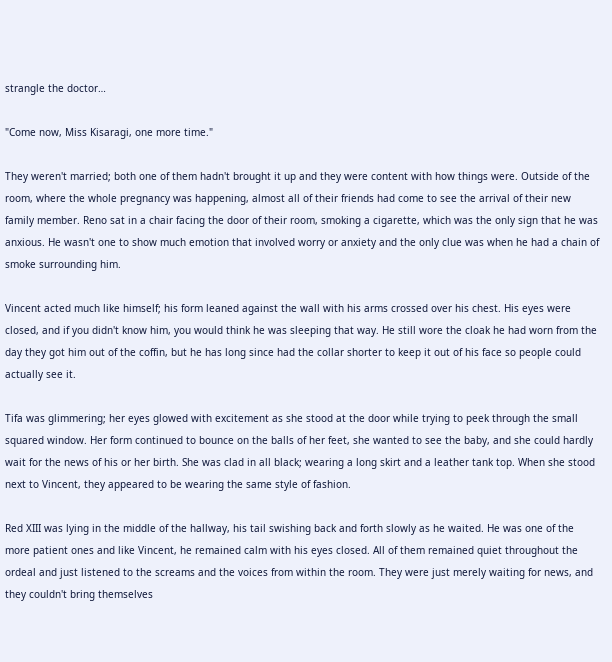strangle the doctor…

"Come now, Miss Kisaragi, one more time."

They weren't married; both one of them hadn't brought it up and they were content with how things were. Outside of the room, where the whole pregnancy was happening, almost all of their friends had come to see the arrival of their new family member. Reno sat in a chair facing the door of their room, smoking a cigarette, which was the only sign that he was anxious. He wasn't one to show much emotion that involved worry or anxiety and the only clue was when he had a chain of smoke surrounding him.

Vincent acted much like himself; his form leaned against the wall with his arms crossed over his chest. His eyes were closed, and if you didn't know him, you would think he was sleeping that way. He still wore the cloak he had worn from the day they got him out of the coffin, but he has long since had the collar shorter to keep it out of his face so people could actually see it.

Tifa was glimmering; her eyes glowed with excitement as she stood at the door while trying to peek through the small squared window. Her form continued to bounce on the balls of her feet, she wanted to see the baby, and she could hardly wait for the news of his or her birth. She was clad in all black; wearing a long skirt and a leather tank top. When she stood next to Vincent, they appeared to be wearing the same style of fashion.

Red XIII was lying in the middle of the hallway, his tail swishing back and forth slowly as he waited. He was one of the more patient ones and like Vincent, he remained calm with his eyes closed. All of them remained quiet throughout the ordeal and just listened to the screams and the voices from within the room. They were just merely waiting for news, and they couldn't bring themselves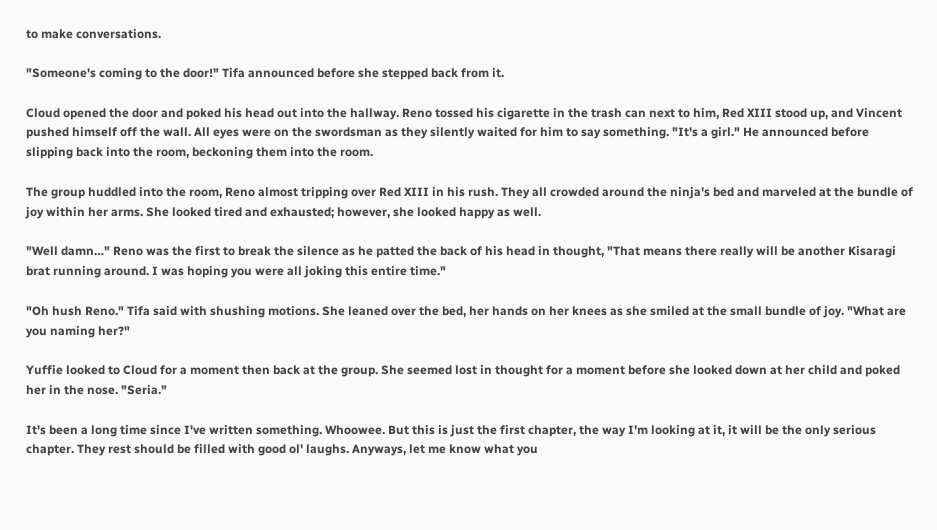to make conversations.

"Someone's coming to the door!" Tifa announced before she stepped back from it.

Cloud opened the door and poked his head out into the hallway. Reno tossed his cigarette in the trash can next to him, Red XIII stood up, and Vincent pushed himself off the wall. All eyes were on the swordsman as they silently waited for him to say something. "It's a girl." He announced before slipping back into the room, beckoning them into the room.

The group huddled into the room, Reno almost tripping over Red XIII in his rush. They all crowded around the ninja's bed and marveled at the bundle of joy within her arms. She looked tired and exhausted; however, she looked happy as well.

"Well damn…" Reno was the first to break the silence as he patted the back of his head in thought, "That means there really will be another Kisaragi brat running around. I was hoping you were all joking this entire time."

"Oh hush Reno." Tifa said with shushing motions. She leaned over the bed, her hands on her knees as she smiled at the small bundle of joy. "What are you naming her?"

Yuffie looked to Cloud for a moment then back at the group. She seemed lost in thought for a moment before she looked down at her child and poked her in the nose. "Seria."

It's been a long time since I've written something. Whoowee. But this is just the first chapter, the way I'm looking at it, it will be the only serious chapter. They rest should be filled with good ol' laughs. Anyways, let me know what you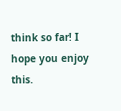think so far! I hope you enjoy this.